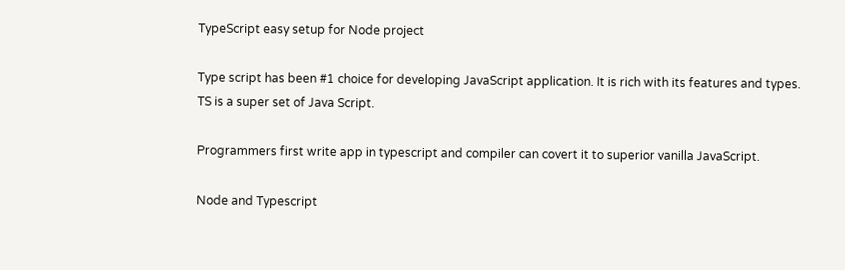TypeScript easy setup for Node project

Type script has been #1 choice for developing JavaScript application. It is rich with its features and types. TS is a super set of Java Script.

Programmers first write app in typescript and compiler can covert it to superior vanilla JavaScript.

Node and Typescript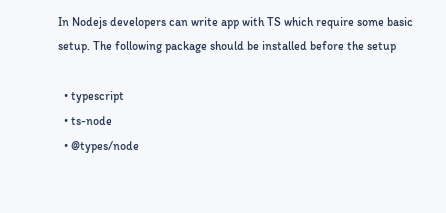In Nodejs developers can write app with TS which require some basic setup. The following package should be installed before the setup

  • typescript
  • ts-node
  • @types/node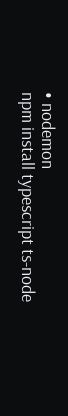• nodemon
npm install typescript ts-node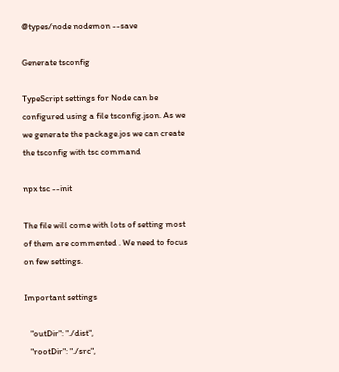@types/node nodemon --save

Generate tsconfig

TypeScript settings for Node can be configured using a file tsconfig.json. As we we generate the package.jos we can create the tsconfig with tsc command

npx tsc --init

The file will come with lots of setting most of them are commented . We need to focus on few settings.

Important settings

   "outDir": "./dist",
   "rootDir": "./src",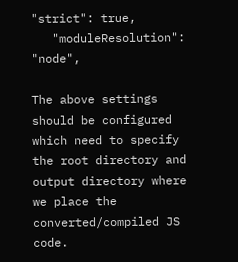"strict": true,
   "moduleResolution": "node",

The above settings should be configured which need to specify the root directory and output directory where we place the converted/compiled JS code.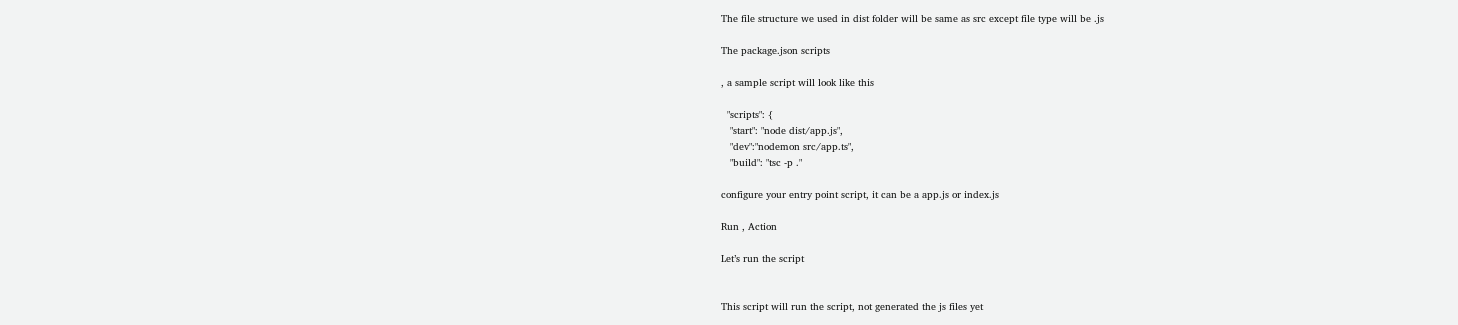The file structure we used in dist folder will be same as src except file type will be .js

The package.json scripts

, a sample script will look like this

  "scripts": {
   "start": "node dist/app.js",
   "dev":"nodemon src/app.ts",
   "build": "tsc -p ."

configure your entry point script, it can be a app.js or index.js

Run , Action

Let’s run the script


This script will run the script, not generated the js files yet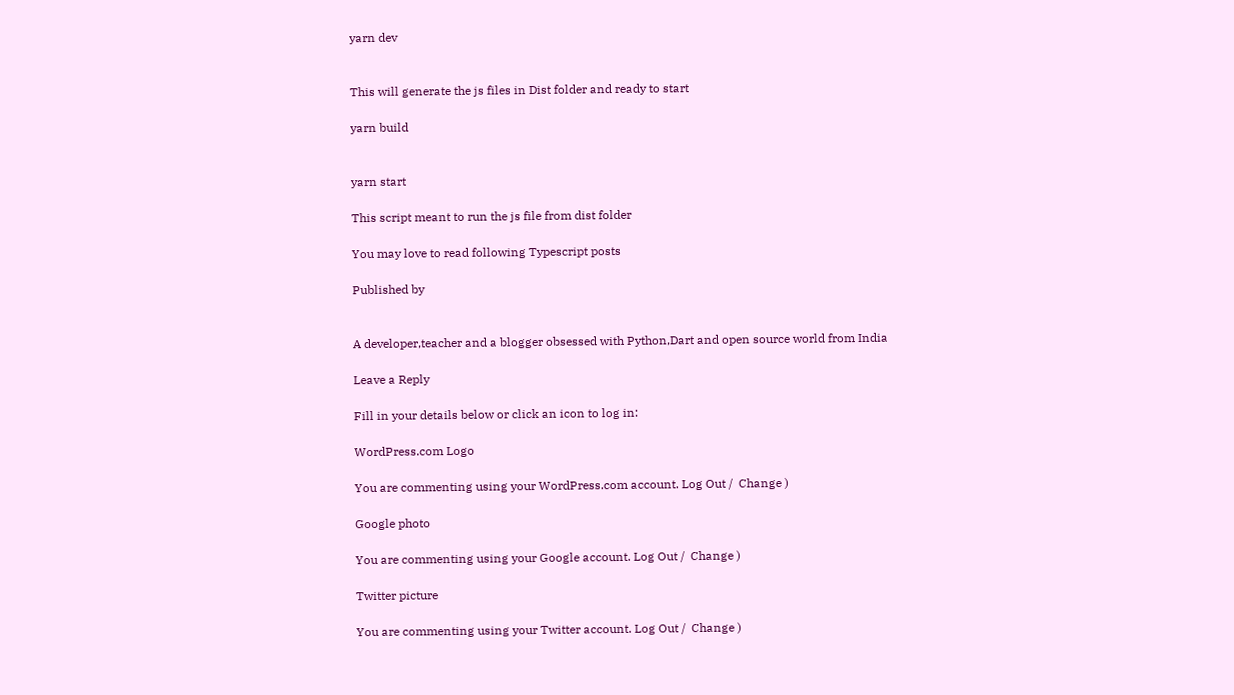yarn dev


This will generate the js files in Dist folder and ready to start

yarn build


yarn start

This script meant to run the js file from dist folder

You may love to read following Typescript posts

Published by


A developer,teacher and a blogger obsessed with Python,Dart and open source world from India

Leave a Reply

Fill in your details below or click an icon to log in:

WordPress.com Logo

You are commenting using your WordPress.com account. Log Out /  Change )

Google photo

You are commenting using your Google account. Log Out /  Change )

Twitter picture

You are commenting using your Twitter account. Log Out /  Change )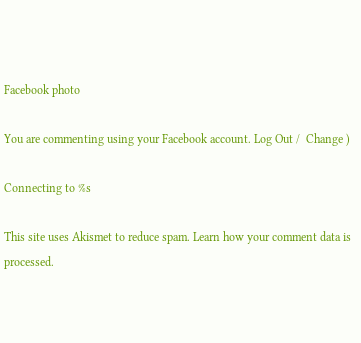Facebook photo

You are commenting using your Facebook account. Log Out /  Change )

Connecting to %s

This site uses Akismet to reduce spam. Learn how your comment data is processed.